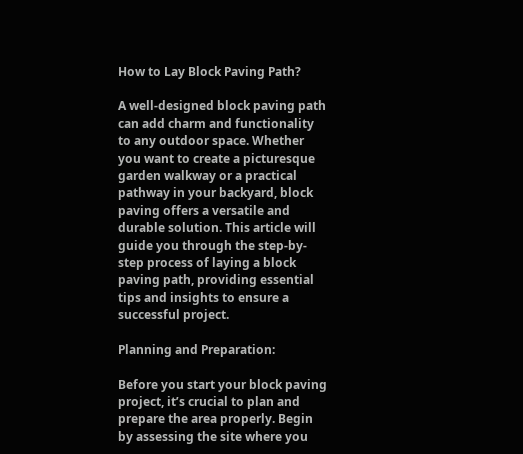How to Lay Block Paving Path?

A well-designed block paving path can add charm and functionality to any outdoor space. Whether you want to create a picturesque garden walkway or a practical pathway in your backyard, block paving offers a versatile and durable solution. This article will guide you through the step-by-step process of laying a block paving path, providing essential tips and insights to ensure a successful project.

Planning and Preparation:

Before you start your block paving project, it’s crucial to plan and prepare the area properly. Begin by assessing the site where you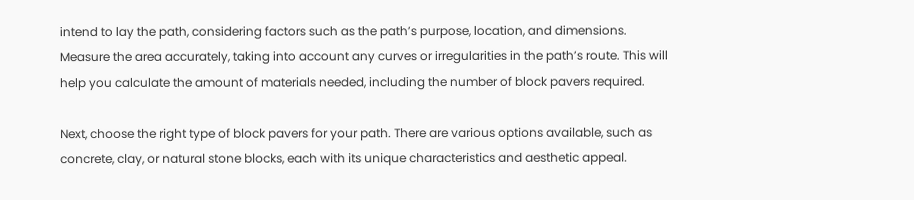intend to lay the path, considering factors such as the path’s purpose, location, and dimensions. Measure the area accurately, taking into account any curves or irregularities in the path’s route. This will help you calculate the amount of materials needed, including the number of block pavers required.

Next, choose the right type of block pavers for your path. There are various options available, such as concrete, clay, or natural stone blocks, each with its unique characteristics and aesthetic appeal.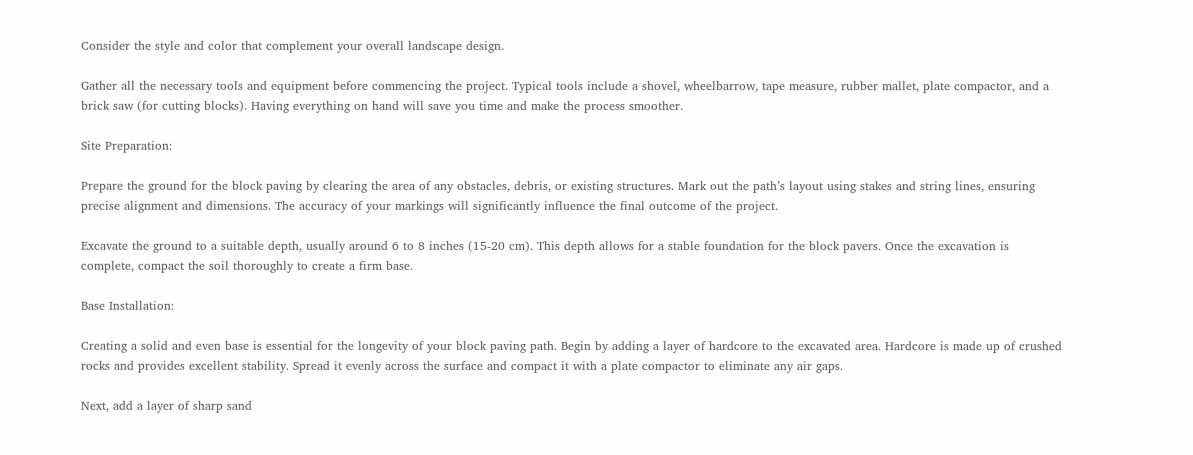Consider the style and color that complement your overall landscape design.

Gather all the necessary tools and equipment before commencing the project. Typical tools include a shovel, wheelbarrow, tape measure, rubber mallet, plate compactor, and a brick saw (for cutting blocks). Having everything on hand will save you time and make the process smoother.

Site Preparation:

Prepare the ground for the block paving by clearing the area of any obstacles, debris, or existing structures. Mark out the path’s layout using stakes and string lines, ensuring precise alignment and dimensions. The accuracy of your markings will significantly influence the final outcome of the project.

Excavate the ground to a suitable depth, usually around 6 to 8 inches (15-20 cm). This depth allows for a stable foundation for the block pavers. Once the excavation is complete, compact the soil thoroughly to create a firm base.

Base Installation:

Creating a solid and even base is essential for the longevity of your block paving path. Begin by adding a layer of hardcore to the excavated area. Hardcore is made up of crushed rocks and provides excellent stability. Spread it evenly across the surface and compact it with a plate compactor to eliminate any air gaps.

Next, add a layer of sharp sand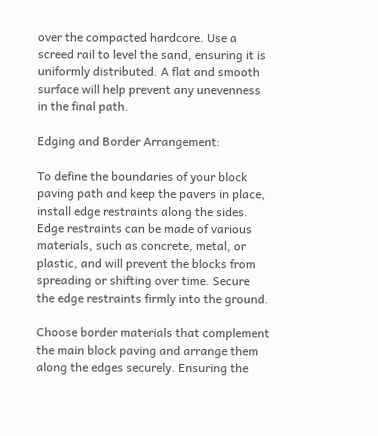over the compacted hardcore. Use a screed rail to level the sand, ensuring it is uniformly distributed. A flat and smooth surface will help prevent any unevenness in the final path.

Edging and Border Arrangement:

To define the boundaries of your block paving path and keep the pavers in place, install edge restraints along the sides. Edge restraints can be made of various materials, such as concrete, metal, or plastic, and will prevent the blocks from spreading or shifting over time. Secure the edge restraints firmly into the ground.

Choose border materials that complement the main block paving and arrange them along the edges securely. Ensuring the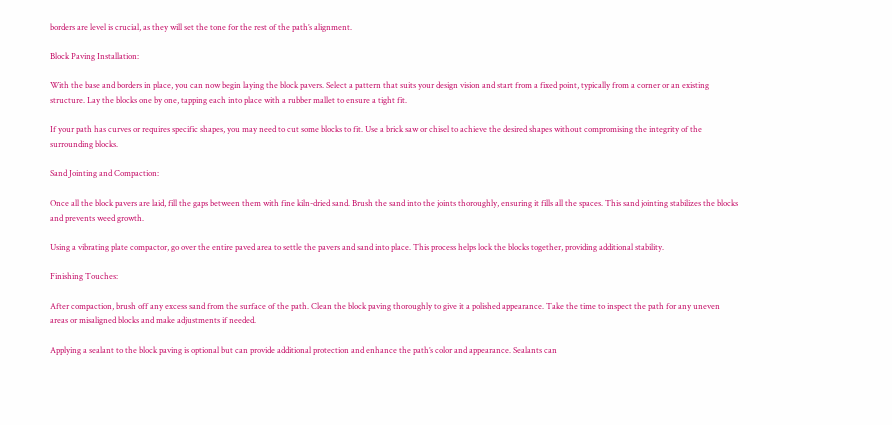borders are level is crucial, as they will set the tone for the rest of the path’s alignment.

Block Paving Installation:

With the base and borders in place, you can now begin laying the block pavers. Select a pattern that suits your design vision and start from a fixed point, typically from a corner or an existing structure. Lay the blocks one by one, tapping each into place with a rubber mallet to ensure a tight fit.

If your path has curves or requires specific shapes, you may need to cut some blocks to fit. Use a brick saw or chisel to achieve the desired shapes without compromising the integrity of the surrounding blocks.

Sand Jointing and Compaction:

Once all the block pavers are laid, fill the gaps between them with fine kiln-dried sand. Brush the sand into the joints thoroughly, ensuring it fills all the spaces. This sand jointing stabilizes the blocks and prevents weed growth.

Using a vibrating plate compactor, go over the entire paved area to settle the pavers and sand into place. This process helps lock the blocks together, providing additional stability.

Finishing Touches:

After compaction, brush off any excess sand from the surface of the path. Clean the block paving thoroughly to give it a polished appearance. Take the time to inspect the path for any uneven areas or misaligned blocks and make adjustments if needed.

Applying a sealant to the block paving is optional but can provide additional protection and enhance the path’s color and appearance. Sealants can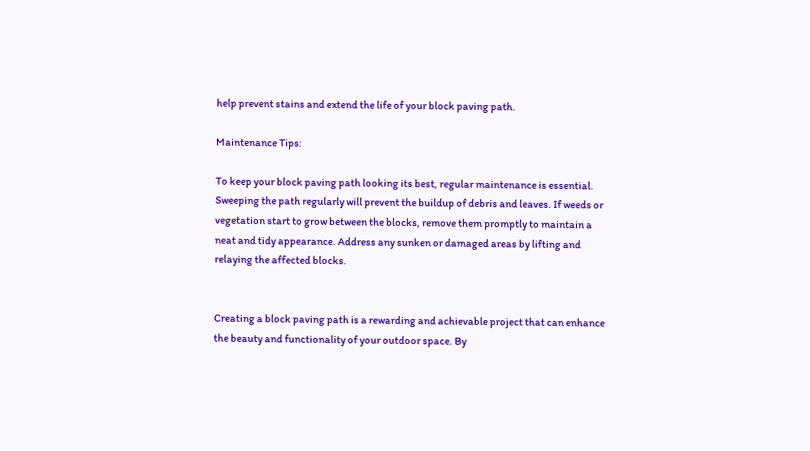help prevent stains and extend the life of your block paving path.

Maintenance Tips:

To keep your block paving path looking its best, regular maintenance is essential. Sweeping the path regularly will prevent the buildup of debris and leaves. If weeds or vegetation start to grow between the blocks, remove them promptly to maintain a neat and tidy appearance. Address any sunken or damaged areas by lifting and relaying the affected blocks.


Creating a block paving path is a rewarding and achievable project that can enhance the beauty and functionality of your outdoor space. By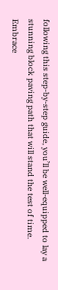following this step-by-step guide, you’ll be well-equipped to lay a stunning block paving path that will stand the test of time. Embrace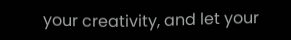your creativity, and let your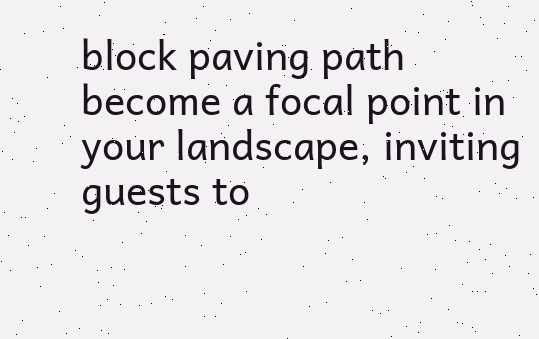block paving path become a focal point in your landscape, inviting guests to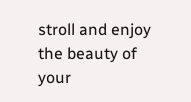stroll and enjoy the beauty of your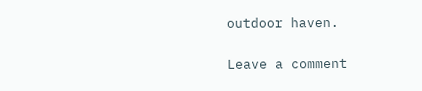outdoor haven.

Leave a comment